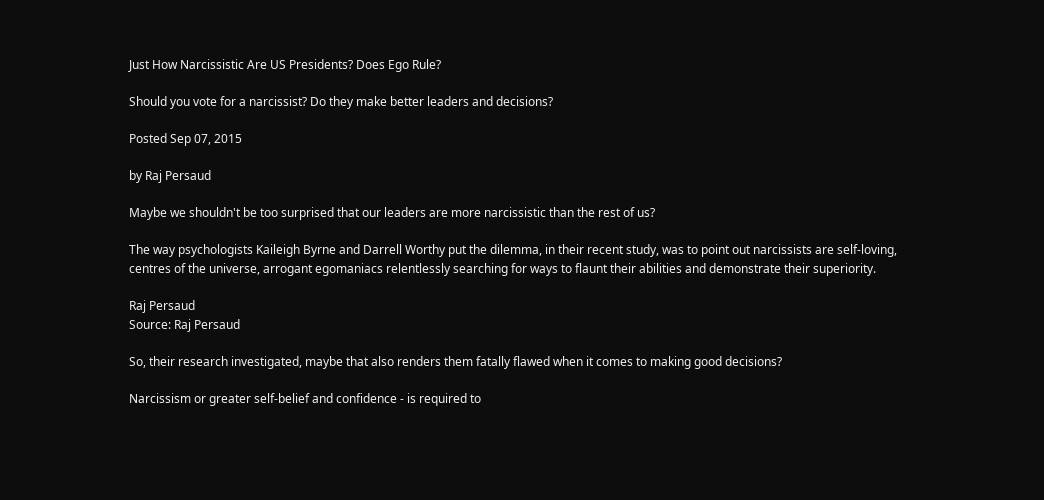Just How Narcissistic Are US Presidents? Does Ego Rule?

Should you vote for a narcissist? Do they make better leaders and decisions?

Posted Sep 07, 2015

by Raj Persaud

Maybe we shouldn't be too surprised that our leaders are more narcissistic than the rest of us?

The way psychologists Kaileigh Byrne and Darrell Worthy put the dilemma, in their recent study, was to point out narcissists are self-loving, centres of the universe, arrogant egomaniacs relentlessly searching for ways to flaunt their abilities and demonstrate their superiority.

Raj Persaud
Source: Raj Persaud

So, their research investigated, maybe that also renders them fatally flawed when it comes to making good decisions?

Narcissism or greater self-belief and confidence - is required to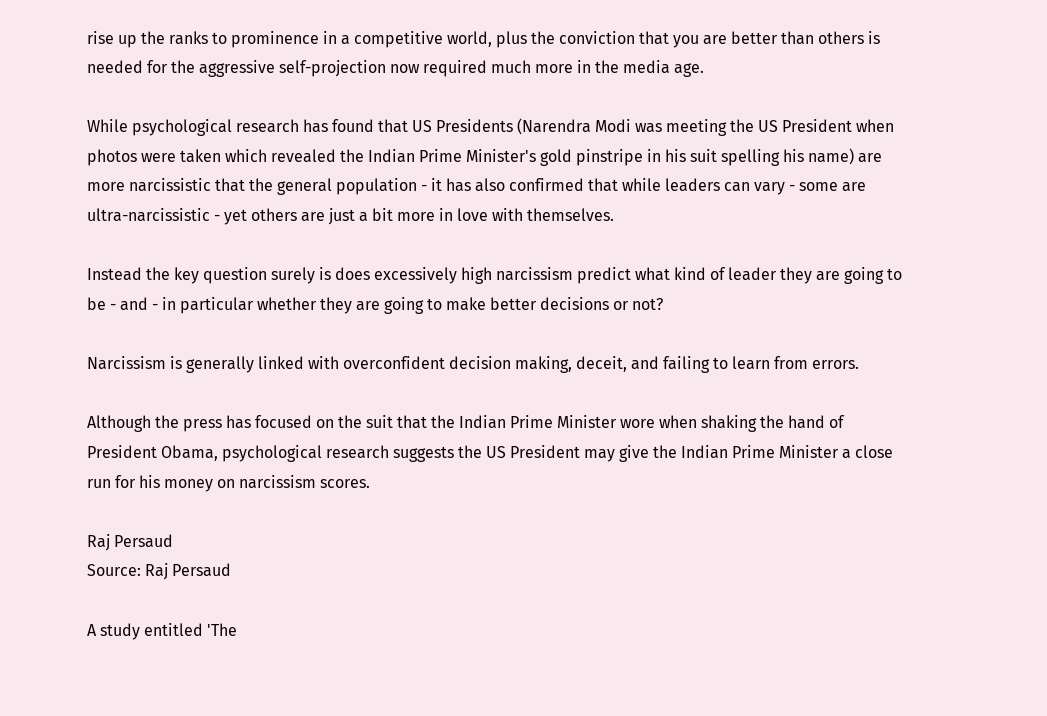rise up the ranks to prominence in a competitive world, plus the conviction that you are better than others is needed for the aggressive self-projection now required much more in the media age.

While psychological research has found that US Presidents (Narendra Modi was meeting the US President when photos were taken which revealed the Indian Prime Minister's gold pinstripe in his suit spelling his name) are more narcissistic that the general population - it has also confirmed that while leaders can vary - some are ultra-narcissistic - yet others are just a bit more in love with themselves.

Instead the key question surely is does excessively high narcissism predict what kind of leader they are going to be - and - in particular whether they are going to make better decisions or not?

Narcissism is generally linked with overconfident decision making, deceit, and failing to learn from errors.

Although the press has focused on the suit that the Indian Prime Minister wore when shaking the hand of President Obama, psychological research suggests the US President may give the Indian Prime Minister a close run for his money on narcissism scores.

Raj Persaud
Source: Raj Persaud

A study entitled 'The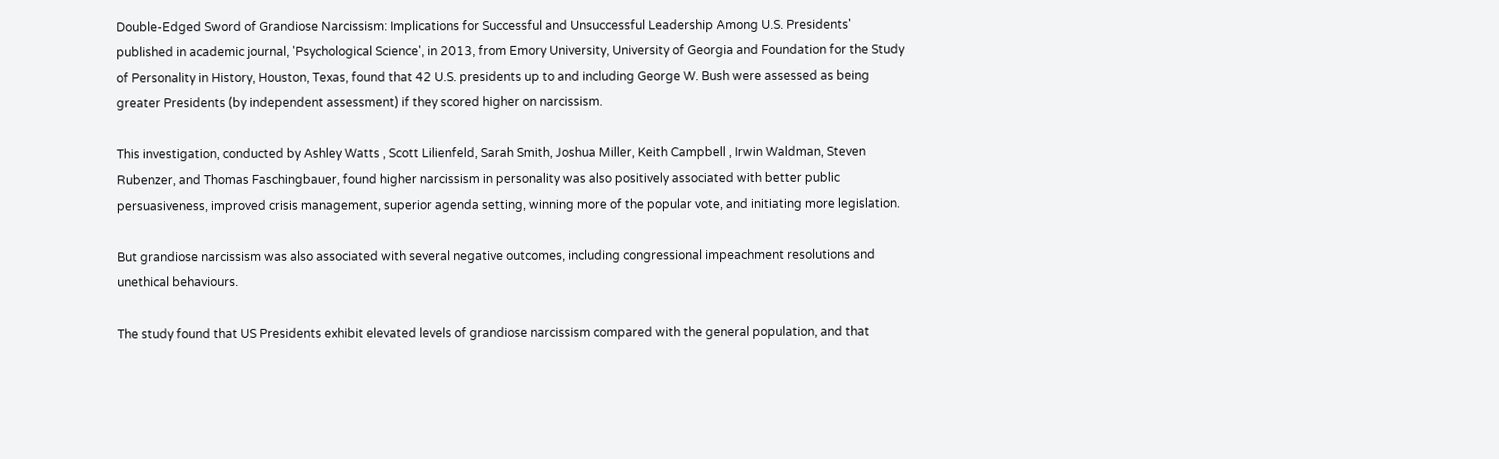Double-Edged Sword of Grandiose Narcissism: Implications for Successful and Unsuccessful Leadership Among U.S. Presidents' published in academic journal, 'Psychological Science', in 2013, from Emory University, University of Georgia and Foundation for the Study of Personality in History, Houston, Texas, found that 42 U.S. presidents up to and including George W. Bush were assessed as being greater Presidents (by independent assessment) if they scored higher on narcissism.

This investigation, conducted by Ashley Watts , Scott Lilienfeld, Sarah Smith, Joshua Miller, Keith Campbell , Irwin Waldman, Steven Rubenzer, and Thomas Faschingbauer, found higher narcissism in personality was also positively associated with better public persuasiveness, improved crisis management, superior agenda setting, winning more of the popular vote, and initiating more legislation.

But grandiose narcissism was also associated with several negative outcomes, including congressional impeachment resolutions and unethical behaviours.

The study found that US Presidents exhibit elevated levels of grandiose narcissism compared with the general population, and that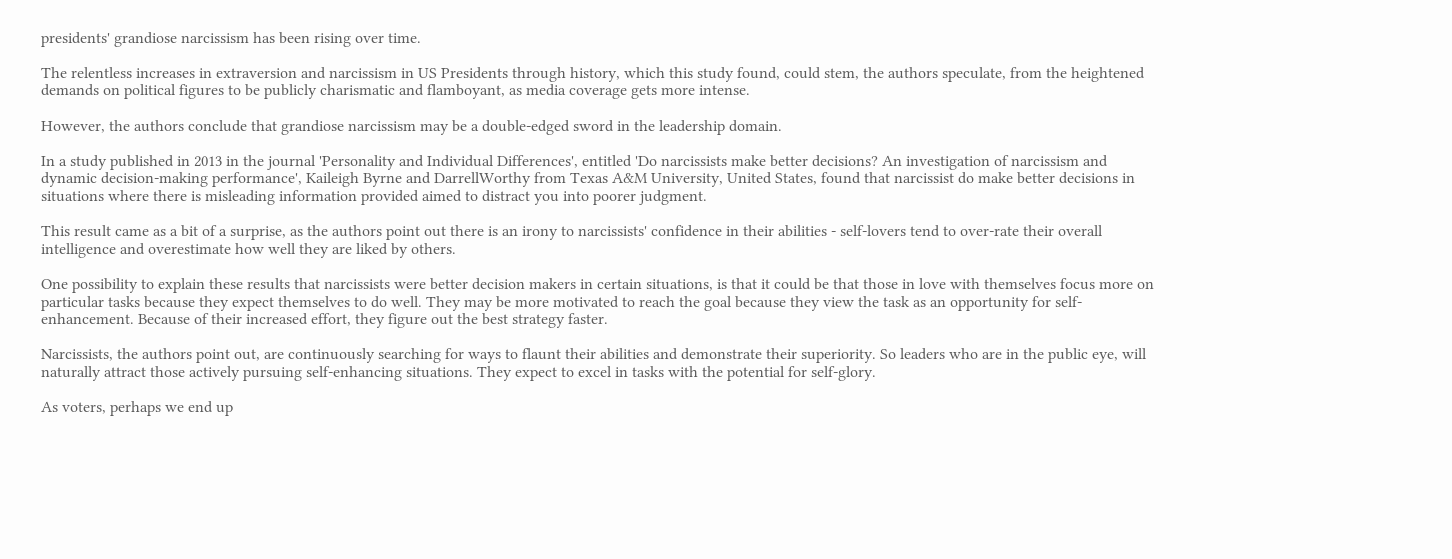presidents' grandiose narcissism has been rising over time.

The relentless increases in extraversion and narcissism in US Presidents through history, which this study found, could stem, the authors speculate, from the heightened demands on political figures to be publicly charismatic and flamboyant, as media coverage gets more intense.

However, the authors conclude that grandiose narcissism may be a double-edged sword in the leadership domain.

In a study published in 2013 in the journal 'Personality and Individual Differences', entitled 'Do narcissists make better decisions? An investigation of narcissism and dynamic decision-making performance', Kaileigh Byrne and DarrellWorthy from Texas A&M University, United States, found that narcissist do make better decisions in situations where there is misleading information provided aimed to distract you into poorer judgment.

This result came as a bit of a surprise, as the authors point out there is an irony to narcissists' confidence in their abilities - self-lovers tend to over-rate their overall intelligence and overestimate how well they are liked by others.

One possibility to explain these results that narcissists were better decision makers in certain situations, is that it could be that those in love with themselves focus more on particular tasks because they expect themselves to do well. They may be more motivated to reach the goal because they view the task as an opportunity for self-enhancement. Because of their increased effort, they figure out the best strategy faster.

Narcissists, the authors point out, are continuously searching for ways to flaunt their abilities and demonstrate their superiority. So leaders who are in the public eye, will naturally attract those actively pursuing self-enhancing situations. They expect to excel in tasks with the potential for self-glory.

As voters, perhaps we end up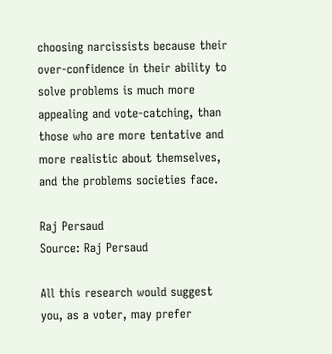choosing narcissists because their over-confidence in their ability to solve problems is much more appealing and vote-catching, than those who are more tentative and more realistic about themselves, and the problems societies face.

Raj Persaud
Source: Raj Persaud

All this research would suggest you, as a voter, may prefer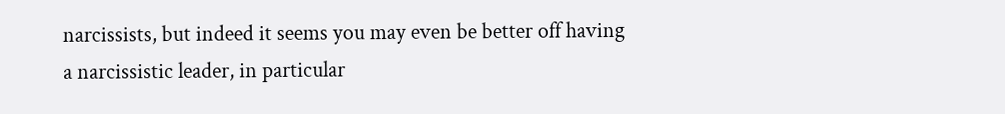narcissists, but indeed it seems you may even be better off having a narcissistic leader, in particular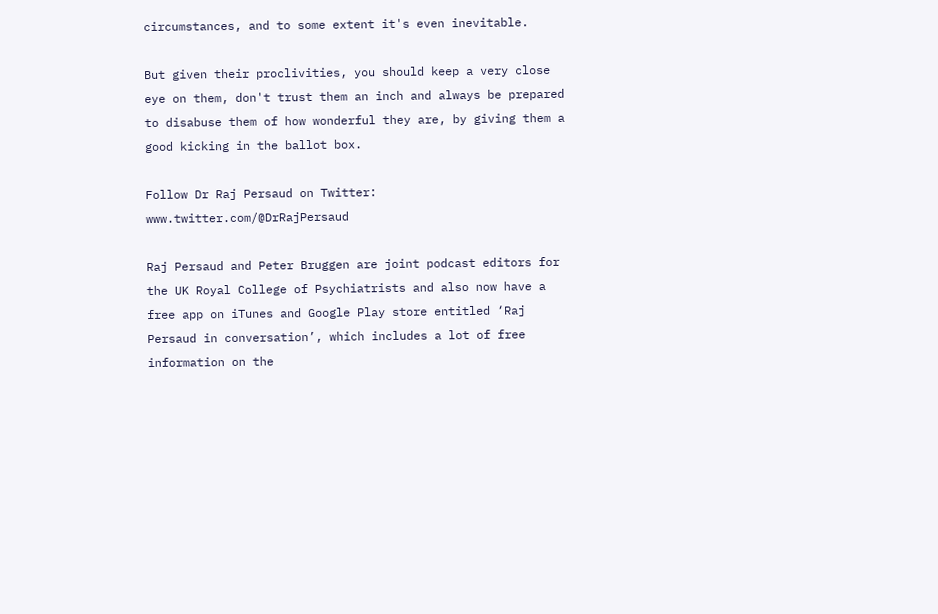circumstances, and to some extent it's even inevitable.

But given their proclivities, you should keep a very close eye on them, don't trust them an inch and always be prepared to disabuse them of how wonderful they are, by giving them a good kicking in the ballot box.

Follow Dr Raj Persaud on Twitter: www.twitter.com/@DrRajPersaud

Raj Persaud and Peter Bruggen are joint podcast editors for the UK Royal College of Psychiatrists and also now have a free app on iTunes and Google Play store entitled ‘Raj Persaud in conversation’, which includes a lot of free information on the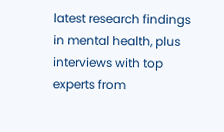latest research findings in mental health, plus interviews with top experts from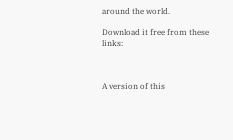around the world.

Download it free from these links:



A version of this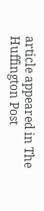article appeared in The Huffington Post